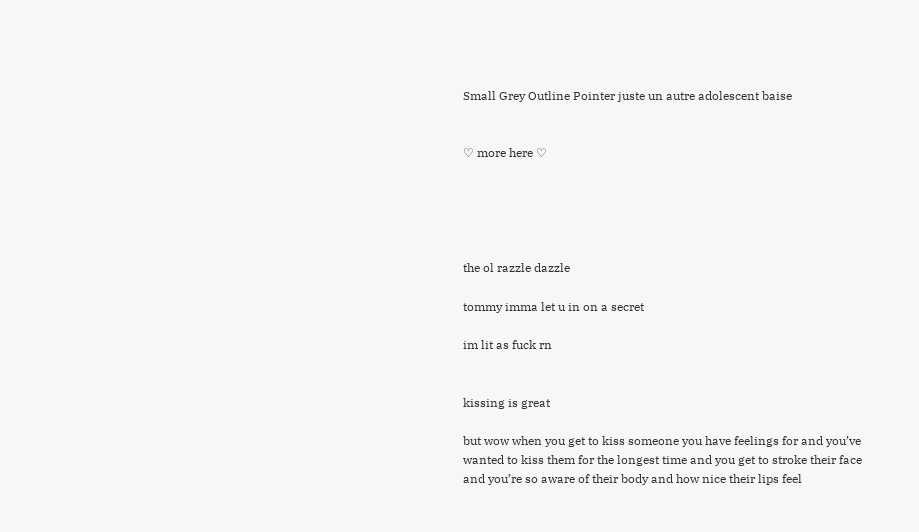Small Grey Outline Pointer juste un autre adolescent baise


♡ more here ♡





the ol razzle dazzle

tommy imma let u in on a secret

im lit as fuck rn


kissing is great

but wow when you get to kiss someone you have feelings for and you’ve wanted to kiss them for the longest time and you get to stroke their face and you’re so aware of their body and how nice their lips feel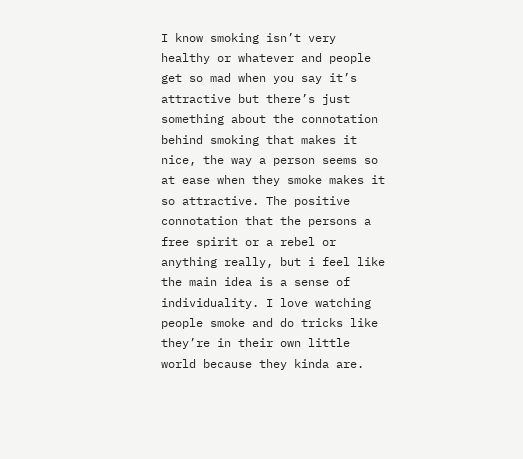I know smoking isn’t very healthy or whatever and people get so mad when you say it’s attractive but there’s just something about the connotation behind smoking that makes it nice, the way a person seems so at ease when they smoke makes it so attractive. The positive connotation that the persons a free spirit or a rebel or anything really, but i feel like the main idea is a sense of individuality. I love watching people smoke and do tricks like they’re in their own little world because they kinda are.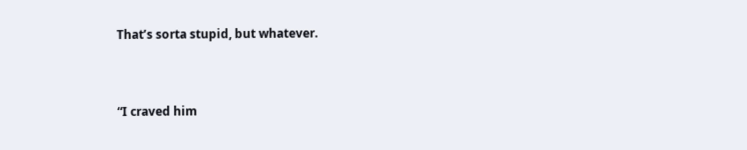That’s sorta stupid, but whatever.


“I craved him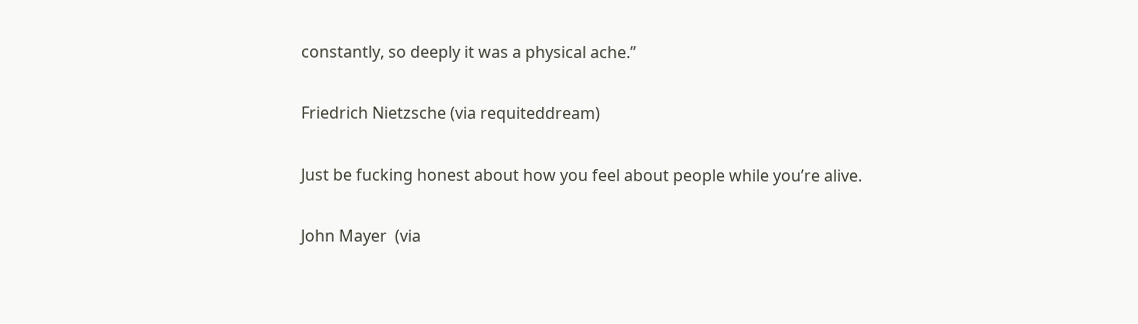constantly, so deeply it was a physical ache.”

Friedrich Nietzsche (via requiteddream)

Just be fucking honest about how you feel about people while you’re alive.

John Mayer  (via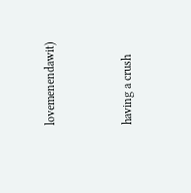lovemenendawit)


having a crush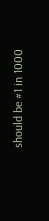should be #1 in 1000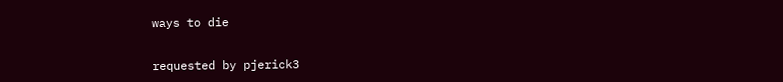ways to die


requested by pjerick3